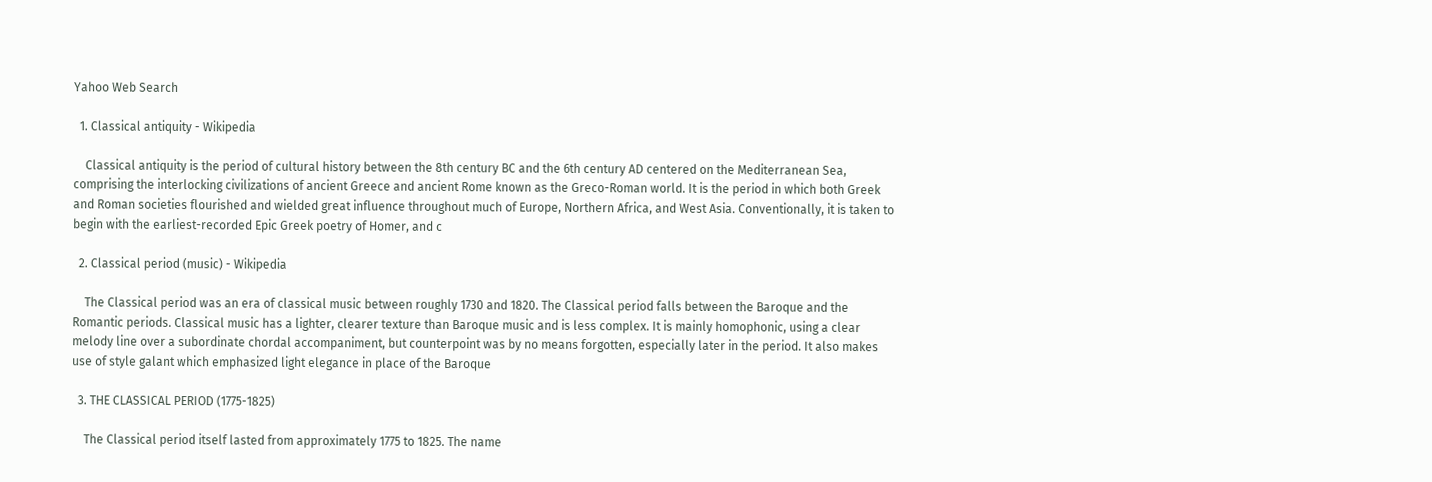Yahoo Web Search

  1. Classical antiquity - Wikipedia

    Classical antiquity is the period of cultural history between the 8th century BC and the 6th century AD centered on the Mediterranean Sea, comprising the interlocking civilizations of ancient Greece and ancient Rome known as the Greco-Roman world. It is the period in which both Greek and Roman societies flourished and wielded great influence throughout much of Europe, Northern Africa, and West Asia. Conventionally, it is taken to begin with the earliest-recorded Epic Greek poetry of Homer, and c

  2. Classical period (music) - Wikipedia

    The Classical period was an era of classical music between roughly 1730 and 1820. The Classical period falls between the Baroque and the Romantic periods. Classical music has a lighter, clearer texture than Baroque music and is less complex. It is mainly homophonic, using a clear melody line over a subordinate chordal accompaniment, but counterpoint was by no means forgotten, especially later in the period. It also makes use of style galant which emphasized light elegance in place of the Baroque

  3. THE CLASSICAL PERIOD (1775-1825)

    The Classical period itself lasted from approximately 1775 to 1825. The name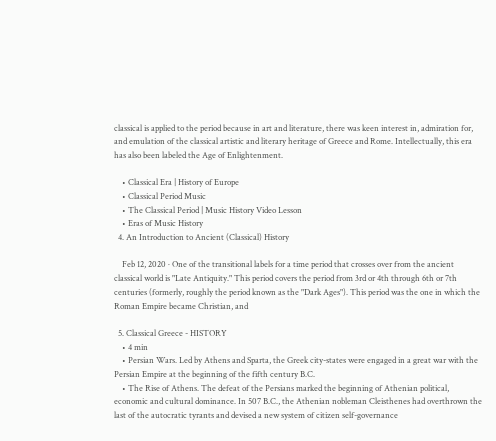classical is applied to the period because in art and literature, there was keen interest in, admiration for, and emulation of the classical artistic and literary heritage of Greece and Rome. Intellectually, this era has also been labeled the Age of Enlightenment.

    • Classical Era | History of Europe
    • Classical Period Music
    • The Classical Period | Music History Video Lesson
    • Eras of Music History
  4. An Introduction to Ancient (Classical) History

    Feb 12, 2020 · One of the transitional labels for a time period that crosses over from the ancient classical world is "Late Antiquity." This period covers the period from 3rd or 4th through 6th or 7th centuries (formerly, roughly the period known as the "Dark Ages"). This period was the one in which the Roman Empire became Christian, and

  5. Classical Greece - HISTORY
    • 4 min
    • Persian Wars. Led by Athens and Sparta, the Greek city-states were engaged in a great war with the Persian Empire at the beginning of the fifth century B.C.
    • The Rise of Athens. The defeat of the Persians marked the beginning of Athenian political, economic and cultural dominance. In 507 B.C., the Athenian nobleman Cleisthenes had overthrown the last of the autocratic tyrants and devised a new system of citizen self-governance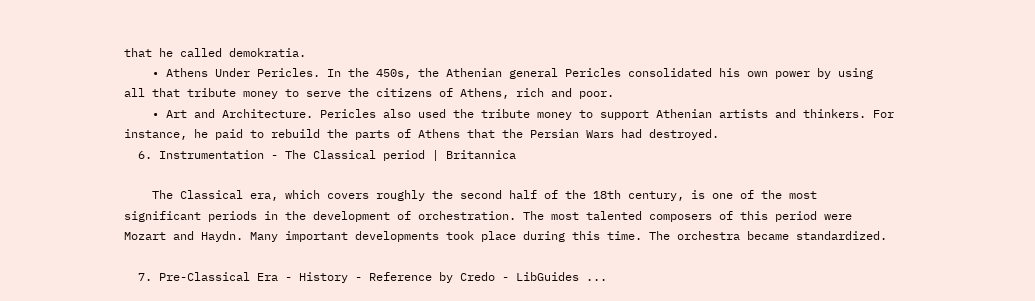that he called demokratia.
    • Athens Under Pericles. In the 450s, the Athenian general Pericles consolidated his own power by using all that tribute money to serve the citizens of Athens, rich and poor.
    • Art and Architecture. Pericles also used the tribute money to support Athenian artists and thinkers. For instance, he paid to rebuild the parts of Athens that the Persian Wars had destroyed.
  6. Instrumentation - The Classical period | Britannica

    The Classical era, which covers roughly the second half of the 18th century, is one of the most significant periods in the development of orchestration. The most talented composers of this period were Mozart and Haydn. Many important developments took place during this time. The orchestra became standardized.

  7. Pre-Classical Era - History - Reference by Credo - LibGuides ...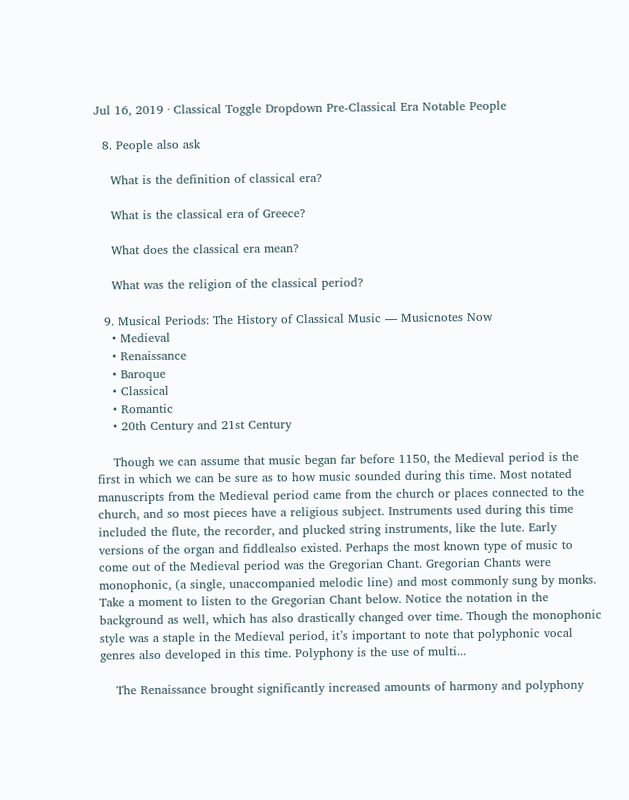Jul 16, 2019 · Classical Toggle Dropdown Pre-Classical Era Notable People

  8. People also ask

    What is the definition of classical era?

    What is the classical era of Greece?

    What does the classical era mean?

    What was the religion of the classical period?

  9. Musical Periods: The History of Classical Music — Musicnotes Now
    • Medieval
    • Renaissance
    • Baroque
    • Classical
    • Romantic
    • 20th Century and 21st Century

    Though we can assume that music began far before 1150, the Medieval period is the first in which we can be sure as to how music sounded during this time. Most notated manuscripts from the Medieval period came from the church or places connected to the church, and so most pieces have a religious subject. Instruments used during this time included the flute, the recorder, and plucked string instruments, like the lute. Early versions of the organ and fiddlealso existed. Perhaps the most known type of music to come out of the Medieval period was the Gregorian Chant. Gregorian Chants were monophonic, (a single, unaccompanied melodic line) and most commonly sung by monks. Take a moment to listen to the Gregorian Chant below. Notice the notation in the background as well, which has also drastically changed over time. Though the monophonic style was a staple in the Medieval period, it’s important to note that polyphonic vocal genres also developed in this time. Polyphony is the use of multi...

    The Renaissance brought significantly increased amounts of harmony and polyphony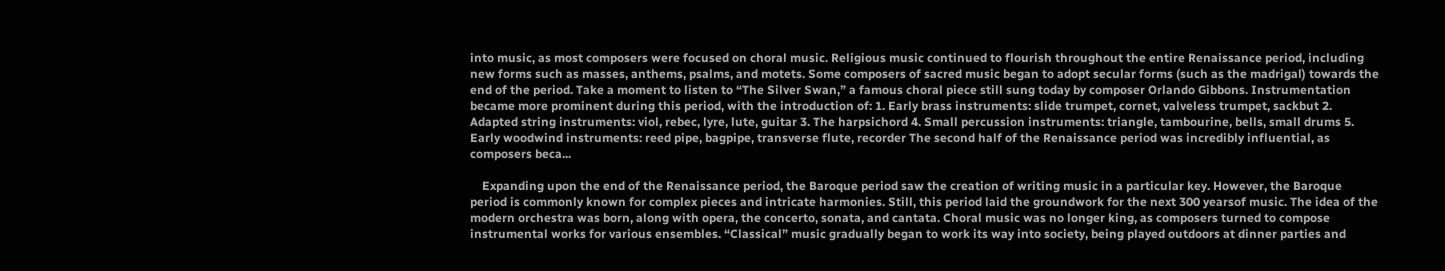into music, as most composers were focused on choral music. Religious music continued to flourish throughout the entire Renaissance period, including new forms such as masses, anthems, psalms, and motets. Some composers of sacred music began to adopt secular forms (such as the madrigal) towards the end of the period. Take a moment to listen to “The Silver Swan,” a famous choral piece still sung today by composer Orlando Gibbons. Instrumentation became more prominent during this period, with the introduction of: 1. Early brass instruments: slide trumpet, cornet, valveless trumpet, sackbut 2. Adapted string instruments: viol, rebec, lyre, lute, guitar 3. The harpsichord 4. Small percussion instruments: triangle, tambourine, bells, small drums 5. Early woodwind instruments: reed pipe, bagpipe, transverse flute, recorder The second half of the Renaissance period was incredibly influential, as composers beca...

    Expanding upon the end of the Renaissance period, the Baroque period saw the creation of writing music in a particular key. However, the Baroque period is commonly known for complex pieces and intricate harmonies. Still, this period laid the groundwork for the next 300 yearsof music. The idea of the modern orchestra was born, along with opera, the concerto, sonata, and cantata. Choral music was no longer king, as composers turned to compose instrumental works for various ensembles. “Classical” music gradually began to work its way into society, being played outdoors at dinner parties and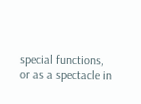special functions, or as a spectacle in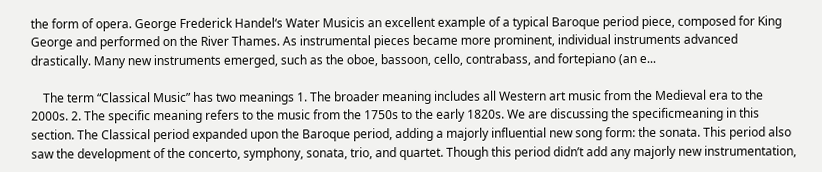the form of opera. George Frederick Handel‘s Water Musicis an excellent example of a typical Baroque period piece, composed for King George and performed on the River Thames. As instrumental pieces became more prominent, individual instruments advanced drastically. Many new instruments emerged, such as the oboe, bassoon, cello, contrabass, and fortepiano (an e...

    The term “Classical Music” has two meanings 1. The broader meaning includes all Western art music from the Medieval era to the 2000s. 2. The specific meaning refers to the music from the 1750s to the early 1820s. We are discussing the specificmeaning in this section. The Classical period expanded upon the Baroque period, adding a majorly influential new song form: the sonata. This period also saw the development of the concerto, symphony, sonata, trio, and quartet. Though this period didn’t add any majorly new instrumentation,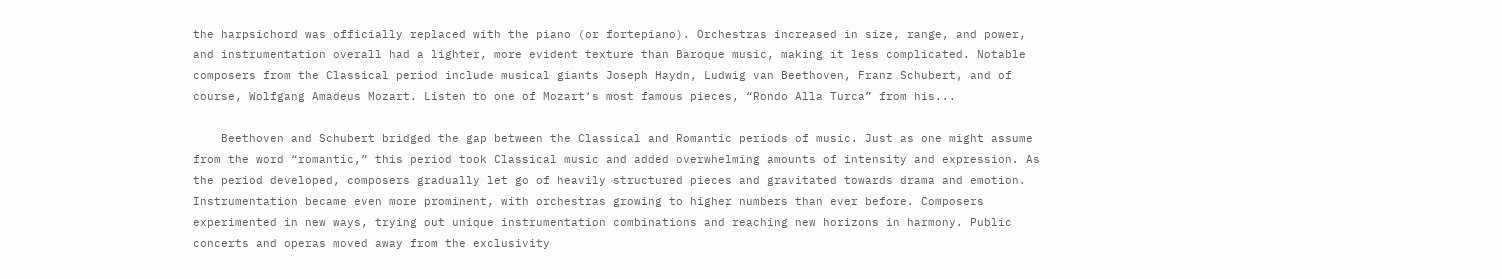the harpsichord was officially replaced with the piano (or fortepiano). Orchestras increased in size, range, and power, and instrumentation overall had a lighter, more evident texture than Baroque music, making it less complicated. Notable composers from the Classical period include musical giants Joseph Haydn, Ludwig van Beethoven, Franz Schubert, and of course, Wolfgang Amadeus Mozart. Listen to one of Mozart‘s most famous pieces, “Rondo Alla Turca” from his...

    Beethoven and Schubert bridged the gap between the Classical and Romantic periods of music. Just as one might assume from the word “romantic,” this period took Classical music and added overwhelming amounts of intensity and expression. As the period developed, composers gradually let go of heavily structured pieces and gravitated towards drama and emotion. Instrumentation became even more prominent, with orchestras growing to higher numbers than ever before. Composers experimented in new ways, trying out unique instrumentation combinations and reaching new horizons in harmony. Public concerts and operas moved away from the exclusivity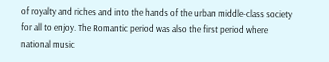of royalty and riches and into the hands of the urban middle-class society for all to enjoy. The Romantic period was also the first period where national music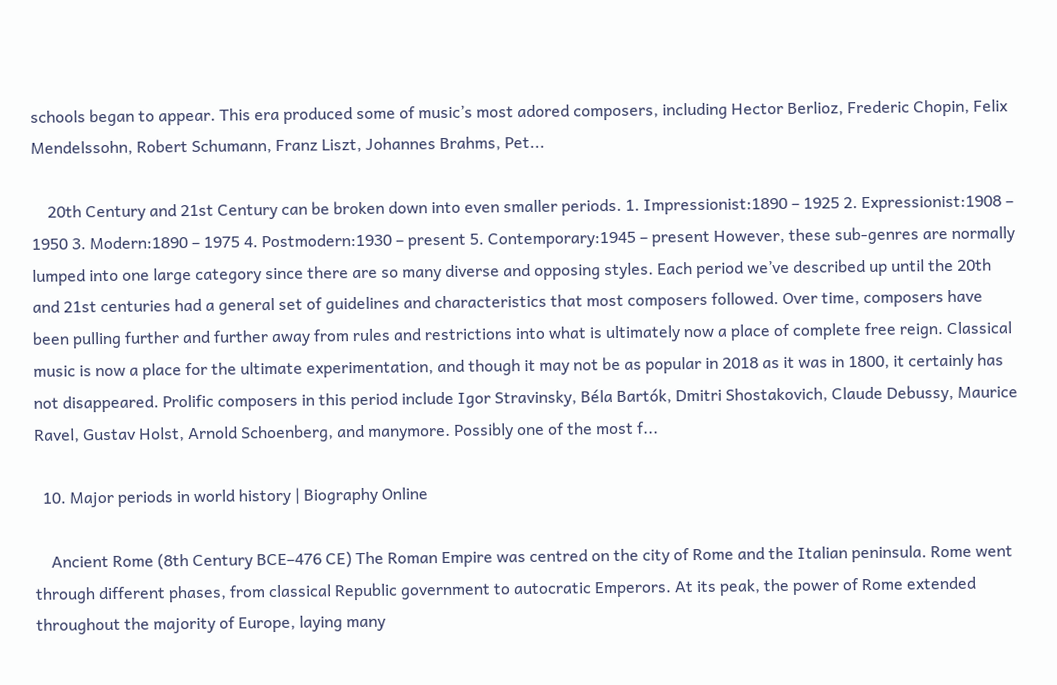schools began to appear. This era produced some of music’s most adored composers, including Hector Berlioz, Frederic Chopin, Felix Mendelssohn, Robert Schumann, Franz Liszt, Johannes Brahms, Pet...

    20th Century and 21st Century can be broken down into even smaller periods. 1. Impressionist:1890 – 1925 2. Expressionist:1908 – 1950 3. Modern:1890 – 1975 4. Postmodern:1930 – present 5. Contemporary:1945 – present However, these sub-genres are normally lumped into one large category since there are so many diverse and opposing styles. Each period we’ve described up until the 20th and 21st centuries had a general set of guidelines and characteristics that most composers followed. Over time, composers have been pulling further and further away from rules and restrictions into what is ultimately now a place of complete free reign. Classical music is now a place for the ultimate experimentation, and though it may not be as popular in 2018 as it was in 1800, it certainly has not disappeared. Prolific composers in this period include Igor Stravinsky, Béla Bartók, Dmitri Shostakovich, Claude Debussy, Maurice Ravel, Gustav Holst, Arnold Schoenberg, and manymore. Possibly one of the most f...

  10. Major periods in world history | Biography Online

    Ancient Rome (8th Century BCE–476 CE) The Roman Empire was centred on the city of Rome and the Italian peninsula. Rome went through different phases, from classical Republic government to autocratic Emperors. At its peak, the power of Rome extended throughout the majority of Europe, laying many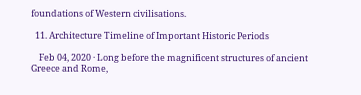foundations of Western civilisations.

  11. Architecture Timeline of Important Historic Periods

    Feb 04, 2020 · Long before the magnificent structures of ancient Greece and Rome,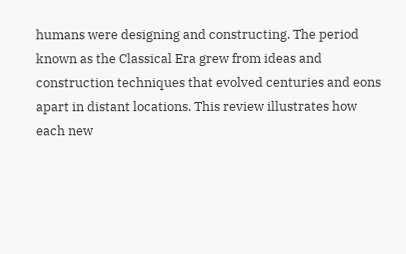humans were designing and constructing. The period known as the Classical Era grew from ideas and construction techniques that evolved centuries and eons apart in distant locations. This review illustrates how each new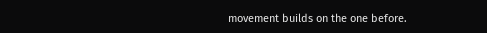movement builds on the one before.